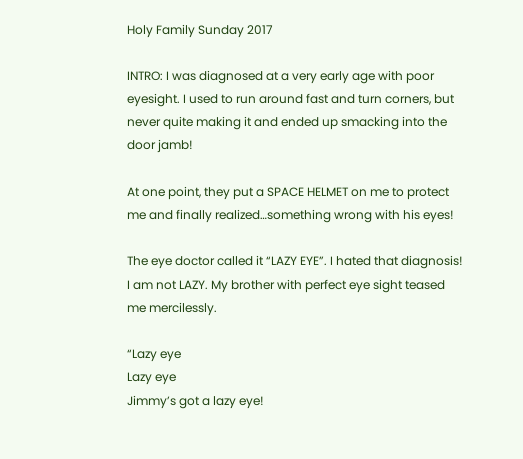Holy Family Sunday 2017

INTRO: I was diagnosed at a very early age with poor eyesight. I used to run around fast and turn corners, but never quite making it and ended up smacking into the door jamb!

At one point, they put a SPACE HELMET on me to protect me and finally realized…something wrong with his eyes!

The eye doctor called it “LAZY EYE”. I hated that diagnosis! I am not LAZY. My brother with perfect eye sight teased me mercilessly.

“Lazy eye
Lazy eye
Jimmy’s got a lazy eye!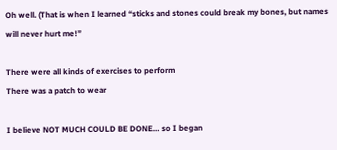Oh well. (That is when I learned “sticks and stones could break my bones, but names will never hurt me!”

There were all kinds of exercises to perform
There was a patch to wear

I believe NOT MUCH COULD BE DONE… so I began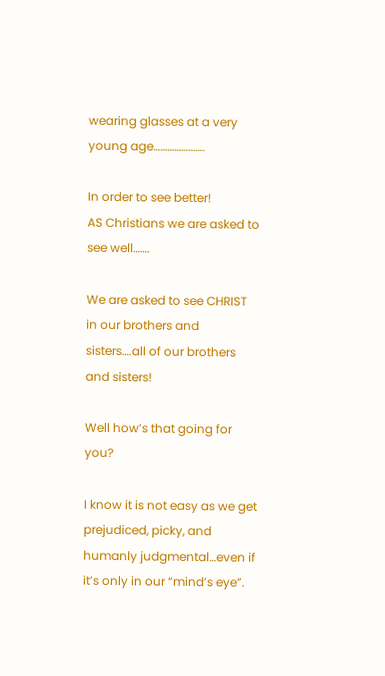wearing glasses at a very young age………………….

In order to see better!
AS Christians we are asked to see well…….

We are asked to see CHRIST in our brothers and sisters….all of our brothers and sisters!

Well how’s that going for you?

I know it is not easy as we get prejudiced, picky, and humanly judgmental…even if it’s only in our “mind’s eye”.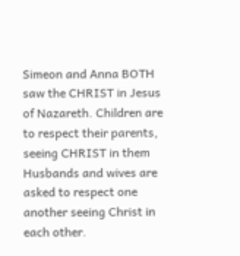Simeon and Anna BOTH saw the CHRIST in Jesus of Nazareth. Children are to respect their parents, seeing CHRIST in them
Husbands and wives are asked to respect one another seeing Christ in each other.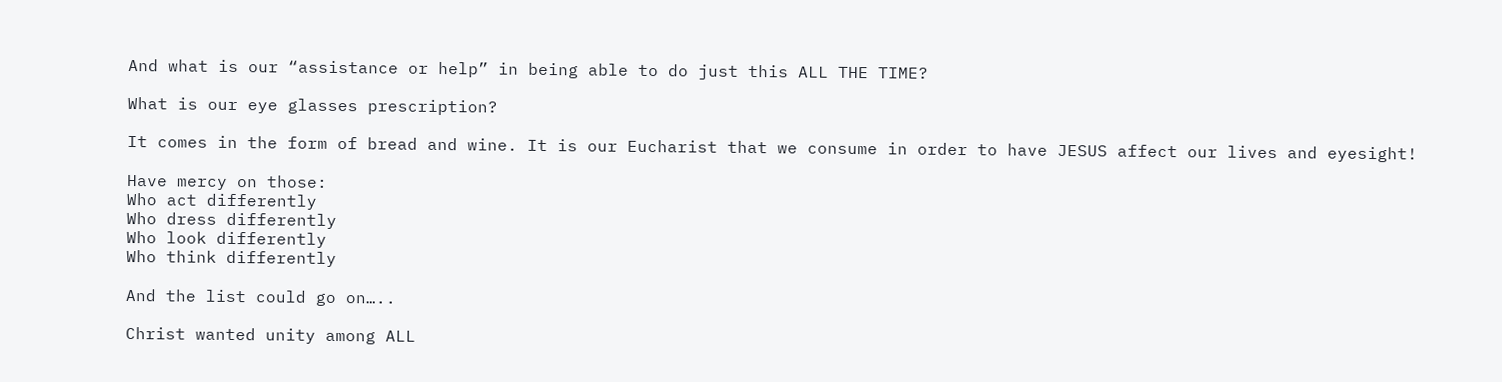And what is our “assistance or help” in being able to do just this ALL THE TIME?

What is our eye glasses prescription?

It comes in the form of bread and wine. It is our Eucharist that we consume in order to have JESUS affect our lives and eyesight!

Have mercy on those:
Who act differently
Who dress differently
Who look differently
Who think differently

And the list could go on…..

Christ wanted unity among ALL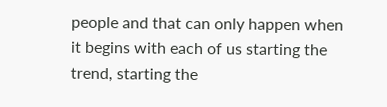people and that can only happen when it begins with each of us starting the trend, starting the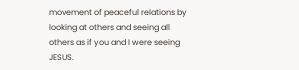movement of peaceful relations by looking at others and seeing all others as if you and I were seeing JESUS.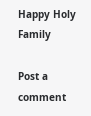Happy Holy Family

Post a comment